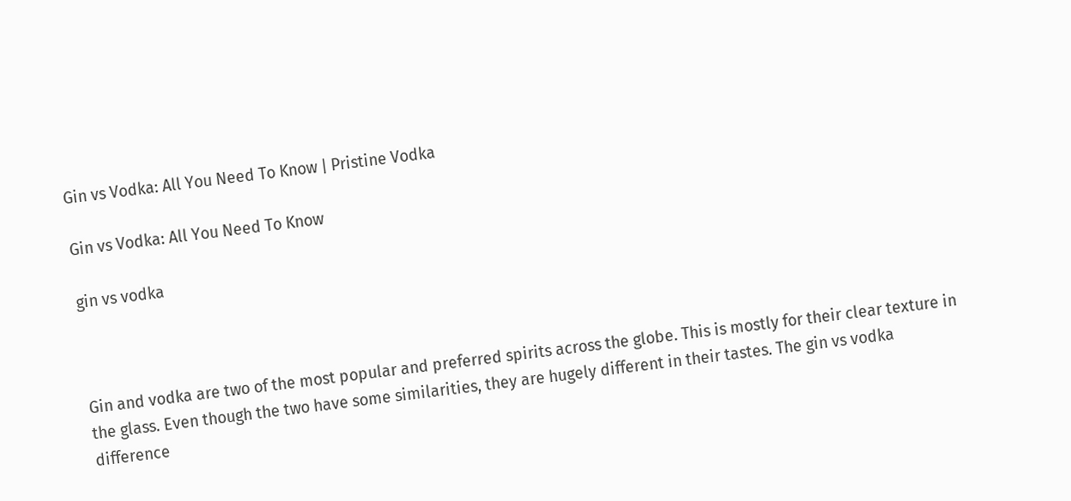Gin vs Vodka: All You Need To Know | Pristine Vodka

Gin vs Vodka: All You Need To Know

gin vs vodka



Gin and vodka are two of the most popular and preferred spirits across the globe. This is mostly for their clear texture in the glass. Even though the two have some similarities, they are hugely different in their tastes. The gin vs vodka difference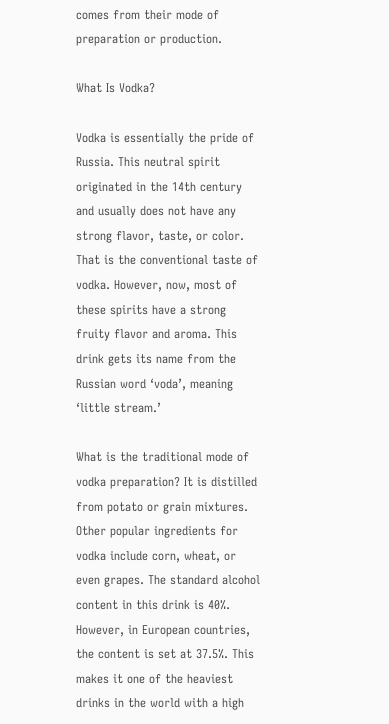comes from their mode of preparation or production.

What Is Vodka?

Vodka is essentially the pride of Russia. This neutral spirit originated in the 14th century and usually does not have any strong flavor, taste, or color. That is the conventional taste of vodka. However, now, most of these spirits have a strong fruity flavor and aroma. This drink gets its name from the Russian word ‘voda’, meaning ‘little stream.’

What is the traditional mode of vodka preparation? It is distilled from potato or grain mixtures. Other popular ingredients for vodka include corn, wheat, or even grapes. The standard alcohol content in this drink is 40%. However, in European countries, the content is set at 37.5%. This makes it one of the heaviest drinks in the world with a high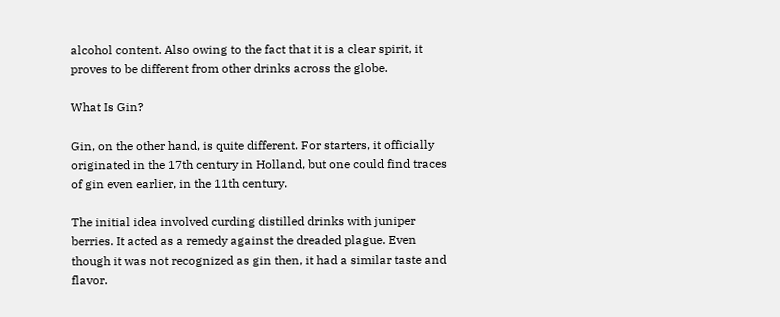alcohol content. Also owing to the fact that it is a clear spirit, it proves to be different from other drinks across the globe.

What Is Gin?

Gin, on the other hand, is quite different. For starters, it officially originated in the 17th century in Holland, but one could find traces of gin even earlier, in the 11th century.

The initial idea involved curding distilled drinks with juniper berries. It acted as a remedy against the dreaded plague. Even though it was not recognized as gin then, it had a similar taste and flavor.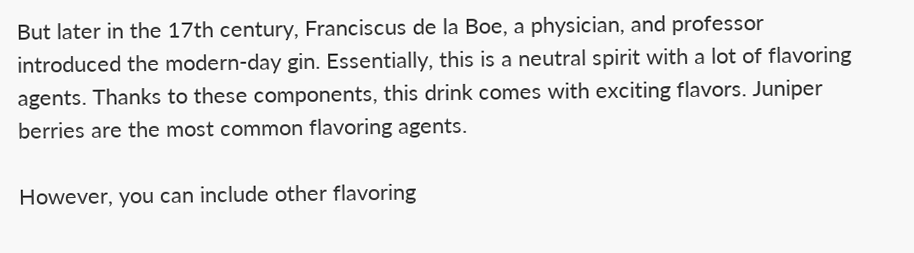But later in the 17th century, Franciscus de la Boe, a physician, and professor introduced the modern-day gin. Essentially, this is a neutral spirit with a lot of flavoring agents. Thanks to these components, this drink comes with exciting flavors. Juniper berries are the most common flavoring agents.

However, you can include other flavoring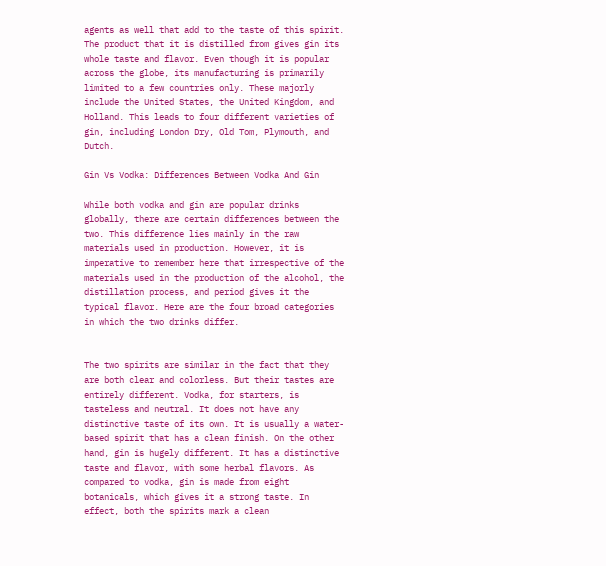agents as well that add to the taste of this spirit. The product that it is distilled from gives gin its whole taste and flavor. Even though it is popular across the globe, its manufacturing is primarily limited to a few countries only. These majorly include the United States, the United Kingdom, and Holland. This leads to four different varieties of gin, including London Dry, Old Tom, Plymouth, and Dutch.

Gin Vs Vodka: Differences Between Vodka And Gin

While both vodka and gin are popular drinks globally, there are certain differences between the two. This difference lies mainly in the raw materials used in production. However, it is imperative to remember here that irrespective of the materials used in the production of the alcohol, the distillation process, and period gives it the typical flavor. Here are the four broad categories in which the two drinks differ.


The two spirits are similar in the fact that they are both clear and colorless. But their tastes are entirely different. Vodka, for starters, is tasteless and neutral. It does not have any distinctive taste of its own. It is usually a water-based spirit that has a clean finish. On the other hand, gin is hugely different. It has a distinctive taste and flavor, with some herbal flavors. As compared to vodka, gin is made from eight botanicals, which gives it a strong taste. In effect, both the spirits mark a clean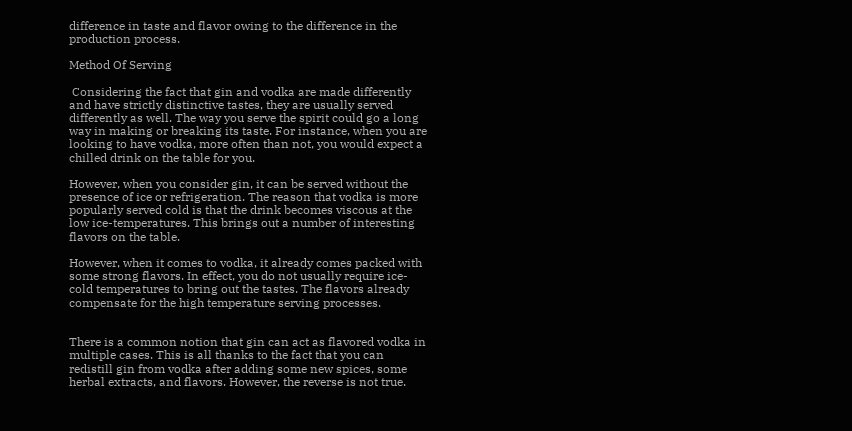difference in taste and flavor owing to the difference in the production process.

Method Of Serving

 Considering the fact that gin and vodka are made differently and have strictly distinctive tastes, they are usually served differently as well. The way you serve the spirit could go a long way in making or breaking its taste. For instance, when you are looking to have vodka, more often than not, you would expect a chilled drink on the table for you.

However, when you consider gin, it can be served without the presence of ice or refrigeration. The reason that vodka is more popularly served cold is that the drink becomes viscous at the low ice-temperatures. This brings out a number of interesting flavors on the table.

However, when it comes to vodka, it already comes packed with some strong flavors. In effect, you do not usually require ice-cold temperatures to bring out the tastes. The flavors already compensate for the high temperature serving processes.


There is a common notion that gin can act as flavored vodka in multiple cases. This is all thanks to the fact that you can redistill gin from vodka after adding some new spices, some herbal extracts, and flavors. However, the reverse is not true.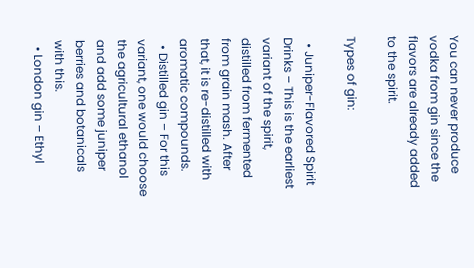You can never produce vodka from gin since the flavors are already added to the spirit.

Types of gin:

  • Juniper-Flavored Spirit Drinks – This is the earliest variant of the spirit, distilled from fermented from grain mash. After that, it is re-distilled with aromatic compounds.
  • Distilled gin – For this variant, one would choose the agricultural ethanol and add some juniper berries and botanicals with this.
  • London gin – Ethyl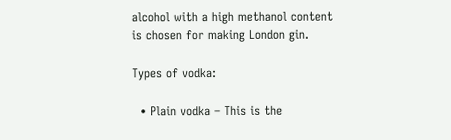alcohol with a high methanol content is chosen for making London gin.

Types of vodka:

  • Plain vodka – This is the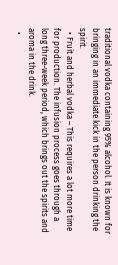traditional vodka containing 95% alcohol. It is known for bringing in an immediate kick in the person drinking the spirit.
  • Fruit and herbal vodka – This requires a lot more time for production. The infusion process goes through a long three-week period, which brings out the spirits and aroma in the drink.
  •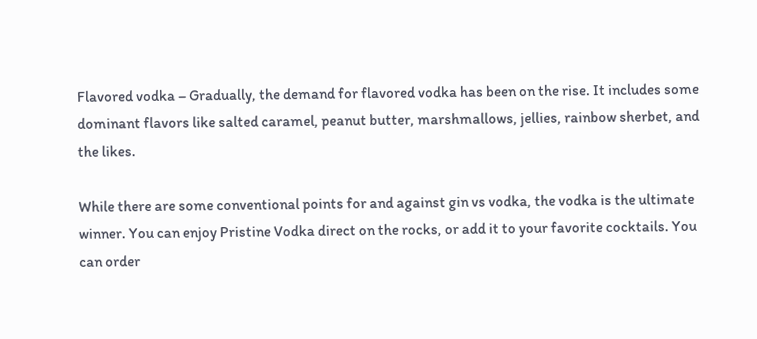Flavored vodka – Gradually, the demand for flavored vodka has been on the rise. It includes some dominant flavors like salted caramel, peanut butter, marshmallows, jellies, rainbow sherbet, and the likes.

While there are some conventional points for and against gin vs vodka, the vodka is the ultimate winner. You can enjoy Pristine Vodka direct on the rocks, or add it to your favorite cocktails. You can order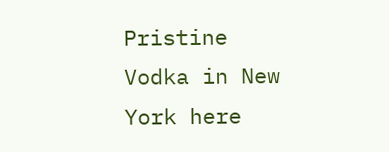Pristine Vodka in New York here